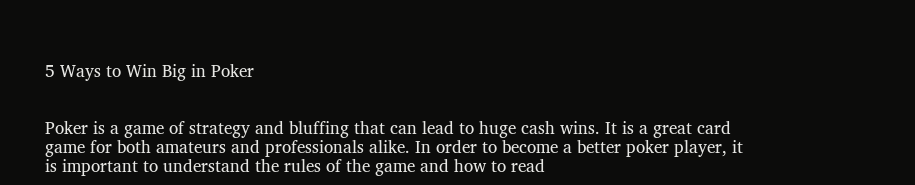5 Ways to Win Big in Poker


Poker is a game of strategy and bluffing that can lead to huge cash wins. It is a great card game for both amateurs and professionals alike. In order to become a better poker player, it is important to understand the rules of the game and how to read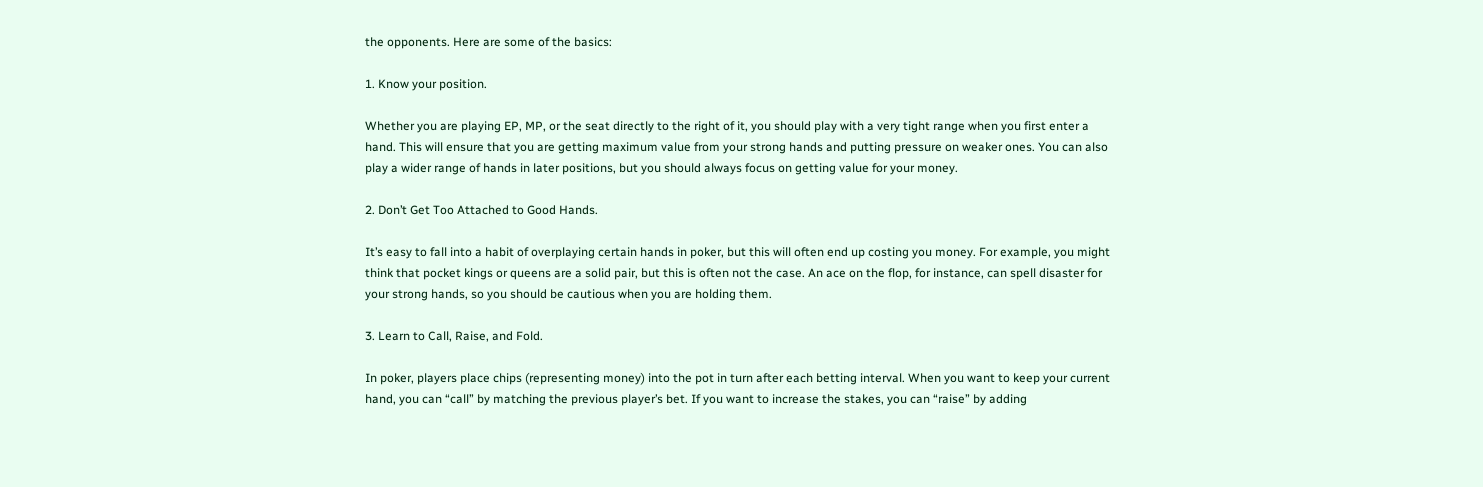the opponents. Here are some of the basics:

1. Know your position.

Whether you are playing EP, MP, or the seat directly to the right of it, you should play with a very tight range when you first enter a hand. This will ensure that you are getting maximum value from your strong hands and putting pressure on weaker ones. You can also play a wider range of hands in later positions, but you should always focus on getting value for your money.

2. Don’t Get Too Attached to Good Hands.

It’s easy to fall into a habit of overplaying certain hands in poker, but this will often end up costing you money. For example, you might think that pocket kings or queens are a solid pair, but this is often not the case. An ace on the flop, for instance, can spell disaster for your strong hands, so you should be cautious when you are holding them.

3. Learn to Call, Raise, and Fold.

In poker, players place chips (representing money) into the pot in turn after each betting interval. When you want to keep your current hand, you can “call” by matching the previous player’s bet. If you want to increase the stakes, you can “raise” by adding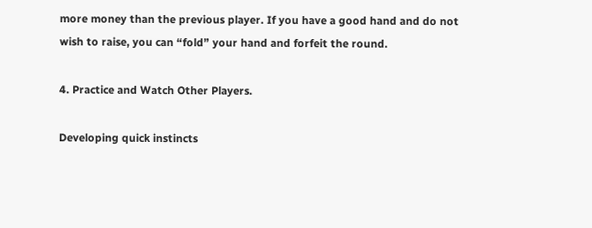more money than the previous player. If you have a good hand and do not wish to raise, you can “fold” your hand and forfeit the round.

4. Practice and Watch Other Players.

Developing quick instincts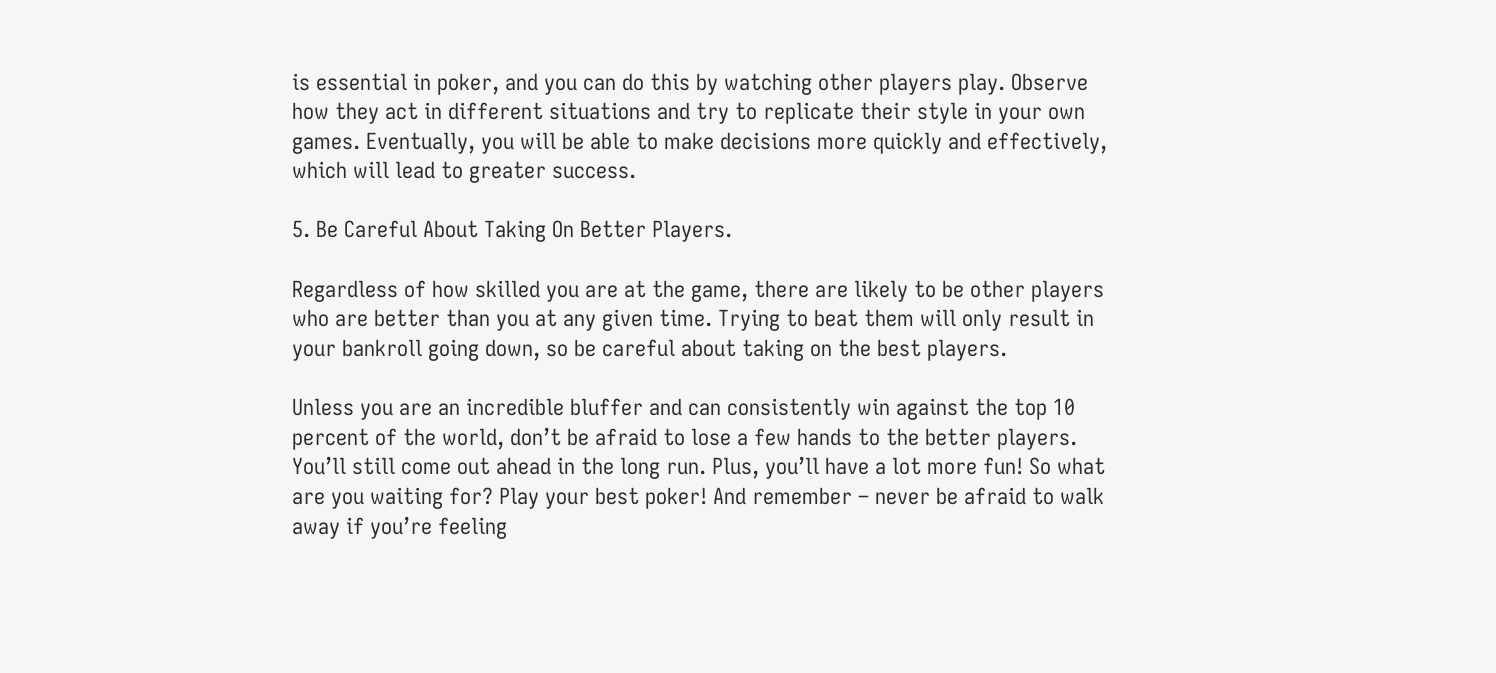is essential in poker, and you can do this by watching other players play. Observe how they act in different situations and try to replicate their style in your own games. Eventually, you will be able to make decisions more quickly and effectively, which will lead to greater success.

5. Be Careful About Taking On Better Players.

Regardless of how skilled you are at the game, there are likely to be other players who are better than you at any given time. Trying to beat them will only result in your bankroll going down, so be careful about taking on the best players.

Unless you are an incredible bluffer and can consistently win against the top 10 percent of the world, don’t be afraid to lose a few hands to the better players. You’ll still come out ahead in the long run. Plus, you’ll have a lot more fun! So what are you waiting for? Play your best poker! And remember – never be afraid to walk away if you’re feeling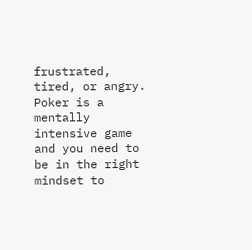frustrated, tired, or angry. Poker is a mentally intensive game and you need to be in the right mindset to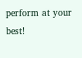perform at your best!